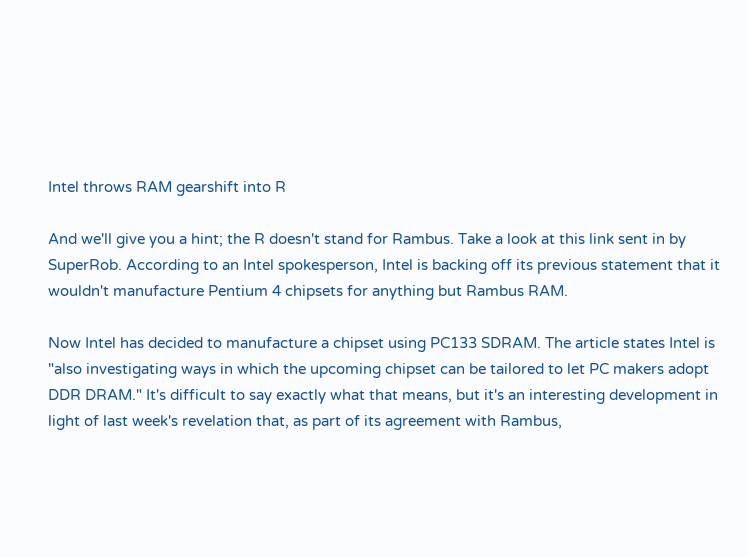Intel throws RAM gearshift into R

And we'll give you a hint; the R doesn't stand for Rambus. Take a look at this link sent in by SuperRob. According to an Intel spokesperson, Intel is backing off its previous statement that it wouldn't manufacture Pentium 4 chipsets for anything but Rambus RAM.

Now Intel has decided to manufacture a chipset using PC133 SDRAM. The article states Intel is "also investigating ways in which the upcoming chipset can be tailored to let PC makers adopt DDR DRAM." It's difficult to say exactly what that means, but it's an interesting development in light of last week's revelation that, as part of its agreement with Rambus,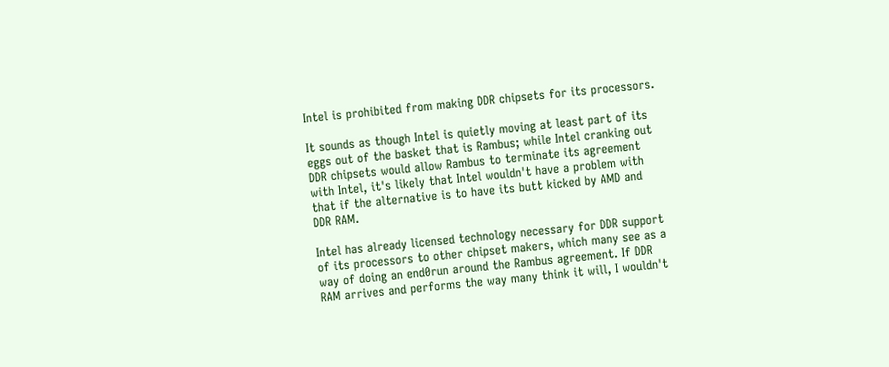Intel is prohibited from making DDR chipsets for its processors.

It sounds as though Intel is quietly moving at least part of its eggs out of the basket that is Rambus; while Intel cranking out DDR chipsets would allow Rambus to terminate its agreement with Intel, it's likely that Intel wouldn't have a problem with that if the alternative is to have its butt kicked by AMD and DDR RAM.

Intel has already licensed technology necessary for DDR support of its processors to other chipset makers, which many see as a way of doing an end0run around the Rambus agreement. If DDR RAM arrives and performs the way many think it will, I wouldn't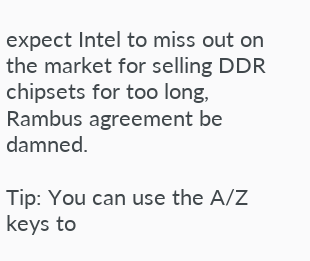expect Intel to miss out on the market for selling DDR chipsets for too long, Rambus agreement be damned.

Tip: You can use the A/Z keys to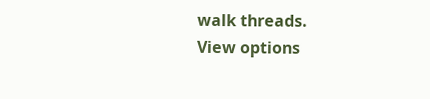walk threads.
View options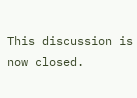This discussion is now closed.